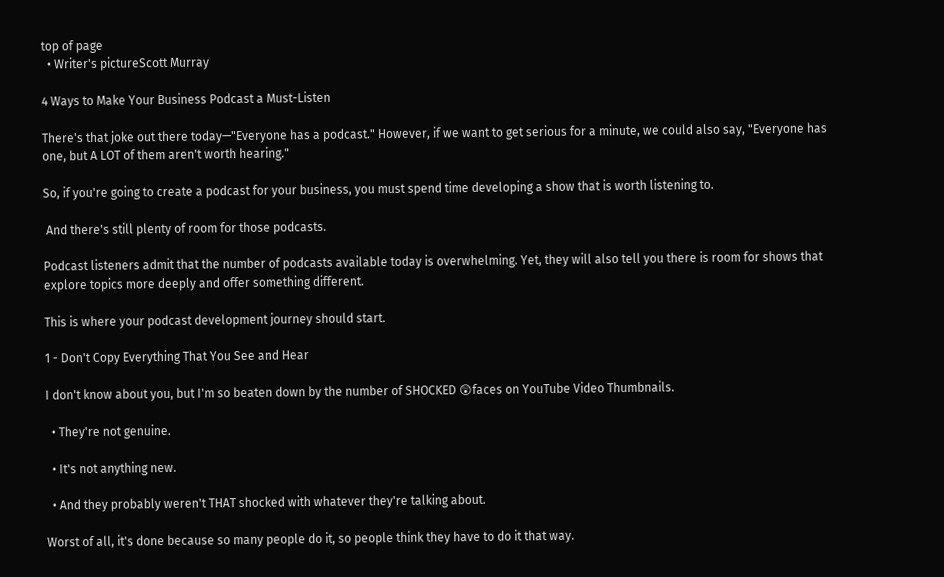top of page
  • Writer's pictureScott Murray

4 Ways to Make Your Business Podcast a Must-Listen

There's that joke out there today—"Everyone has a podcast." However, if we want to get serious for a minute, we could also say, "Everyone has one, but A LOT of them aren't worth hearing."

So, if you're going to create a podcast for your business, you must spend time developing a show that is worth listening to.

 And there's still plenty of room for those podcasts.

Podcast listeners admit that the number of podcasts available today is overwhelming. Yet, they will also tell you there is room for shows that explore topics more deeply and offer something different.

This is where your podcast development journey should start.

1 - Don't Copy Everything That You See and Hear

I don't know about you, but I'm so beaten down by the number of SHOCKED 😲faces on YouTube Video Thumbnails.

  • They're not genuine.

  • It's not anything new.

  • And they probably weren't THAT shocked with whatever they're talking about.

Worst of all, it's done because so many people do it, so people think they have to do it that way.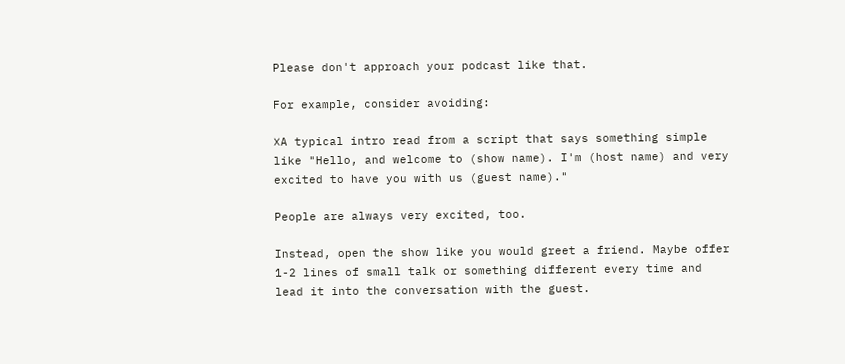Please don't approach your podcast like that.

For example, consider avoiding:

❌A typical intro read from a script that says something simple like "Hello, and welcome to (show name). I'm (host name) and very excited to have you with us (guest name)."

People are always very excited, too.

Instead, open the show like you would greet a friend. Maybe offer 1-2 lines of small talk or something different every time and lead it into the conversation with the guest.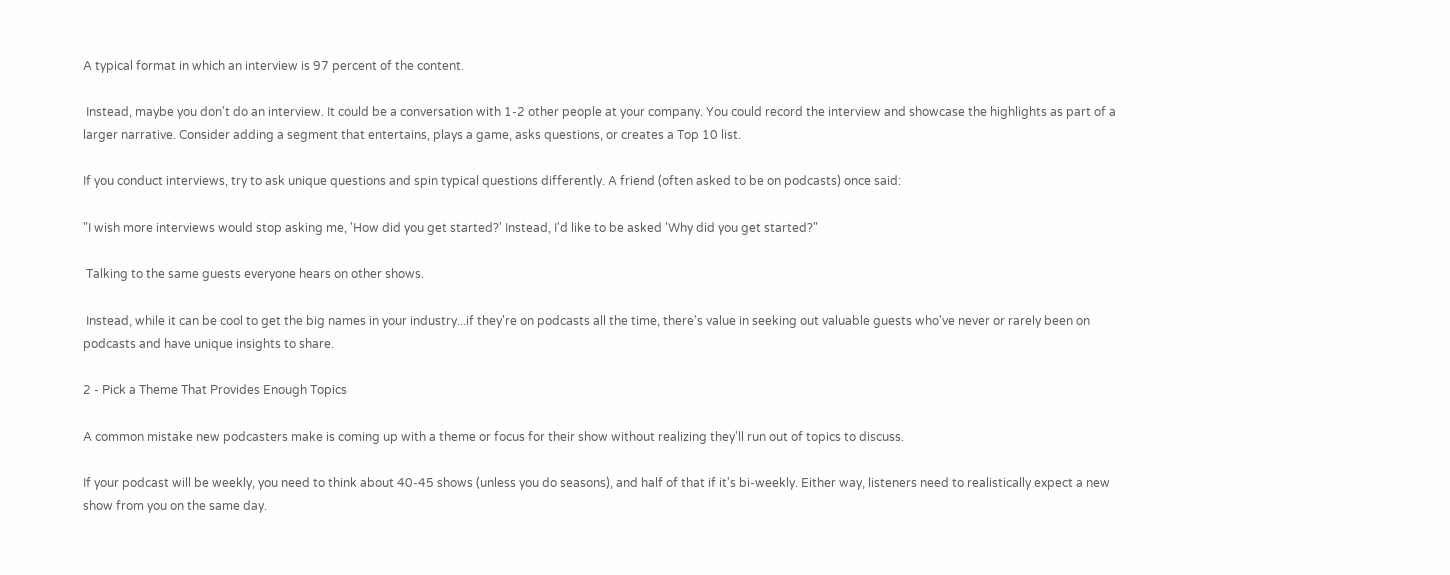A typical format in which an interview is 97 percent of the content.

 Instead, maybe you don't do an interview. It could be a conversation with 1-2 other people at your company. You could record the interview and showcase the highlights as part of a larger narrative. Consider adding a segment that entertains, plays a game, asks questions, or creates a Top 10 list.

If you conduct interviews, try to ask unique questions and spin typical questions differently. A friend (often asked to be on podcasts) once said:

"I wish more interviews would stop asking me, 'How did you get started?' Instead, I'd like to be asked 'Why did you get started?"

 Talking to the same guests everyone hears on other shows.

 Instead, while it can be cool to get the big names in your industry...if they're on podcasts all the time, there's value in seeking out valuable guests who've never or rarely been on podcasts and have unique insights to share.

2 - Pick a Theme That Provides Enough Topics

A common mistake new podcasters make is coming up with a theme or focus for their show without realizing they'll run out of topics to discuss.

If your podcast will be weekly, you need to think about 40-45 shows (unless you do seasons), and half of that if it's bi-weekly. Either way, listeners need to realistically expect a new show from you on the same day.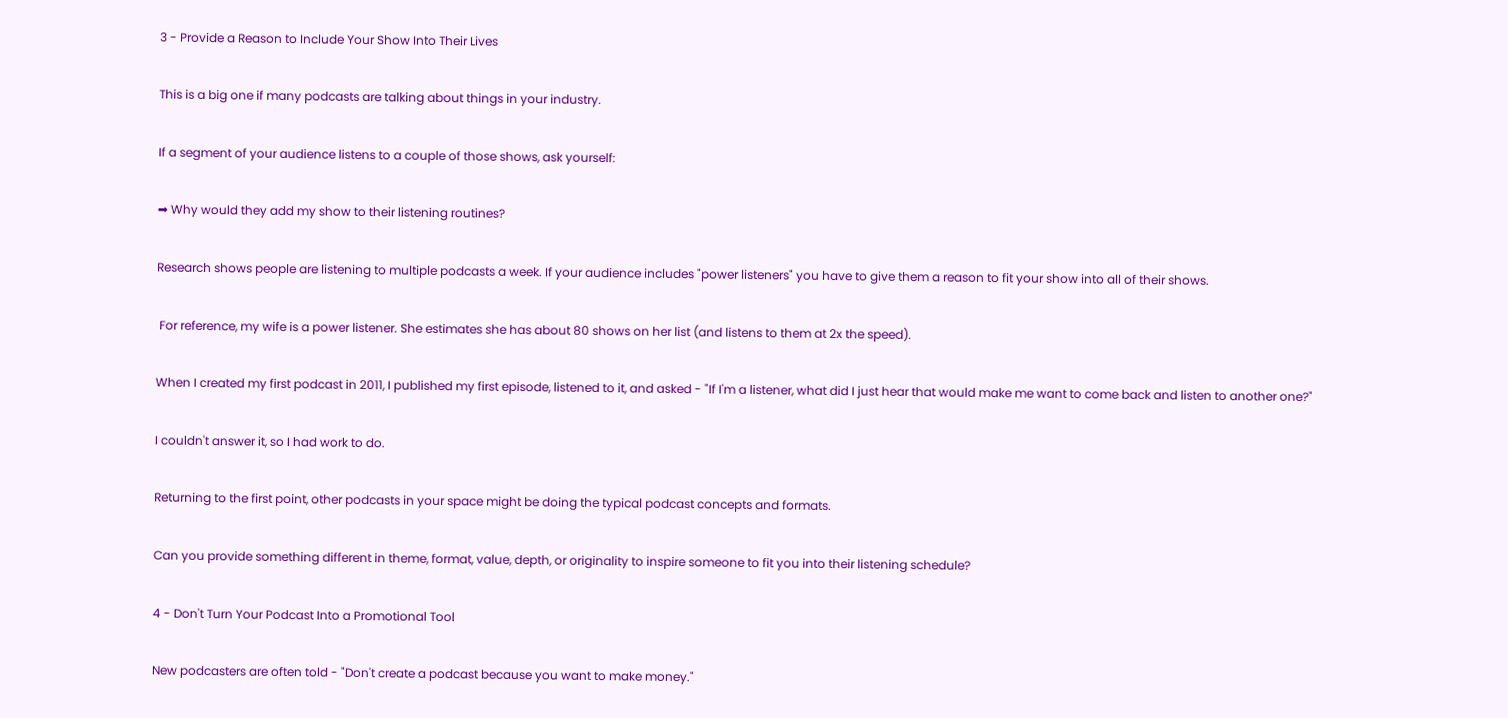3 - Provide a Reason to Include Your Show Into Their Lives

This is a big one if many podcasts are talking about things in your industry.

If a segment of your audience listens to a couple of those shows, ask yourself:

➡ Why would they add my show to their listening routines?

Research shows people are listening to multiple podcasts a week. If your audience includes "power listeners" you have to give them a reason to fit your show into all of their shows.

 For reference, my wife is a power listener. She estimates she has about 80 shows on her list (and listens to them at 2x the speed).

When I created my first podcast in 2011, I published my first episode, listened to it, and asked - "If I'm a listener, what did I just hear that would make me want to come back and listen to another one?"

I couldn't answer it, so I had work to do.

Returning to the first point, other podcasts in your space might be doing the typical podcast concepts and formats.

Can you provide something different in theme, format, value, depth, or originality to inspire someone to fit you into their listening schedule?

4 - Don't Turn Your Podcast Into a Promotional Tool

New podcasters are often told - "Don't create a podcast because you want to make money."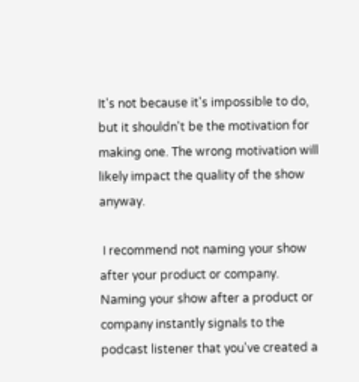It's not because it's impossible to do, but it shouldn't be the motivation for making one. The wrong motivation will likely impact the quality of the show anyway.

 I recommend not naming your show after your product or company. Naming your show after a product or company instantly signals to the podcast listener that you've created a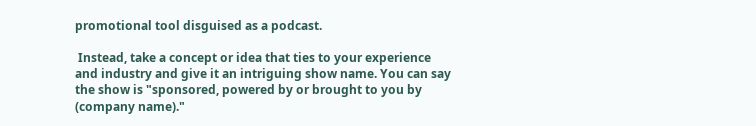promotional tool disguised as a podcast.

 Instead, take a concept or idea that ties to your experience and industry and give it an intriguing show name. You can say the show is "sponsored, powered by or brought to you by (company name)."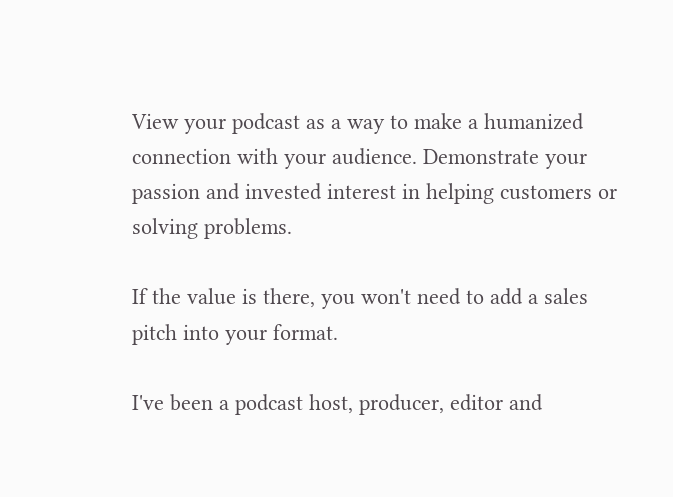View your podcast as a way to make a humanized connection with your audience. Demonstrate your passion and invested interest in helping customers or solving problems.

If the value is there, you won't need to add a sales pitch into your format.

I've been a podcast host, producer, editor and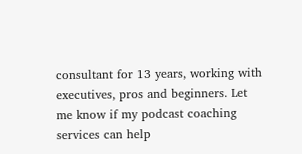consultant for 13 years, working with executives, pros and beginners. Let me know if my podcast coaching services can help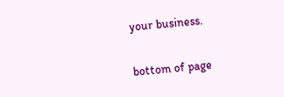your business.


bottom of page